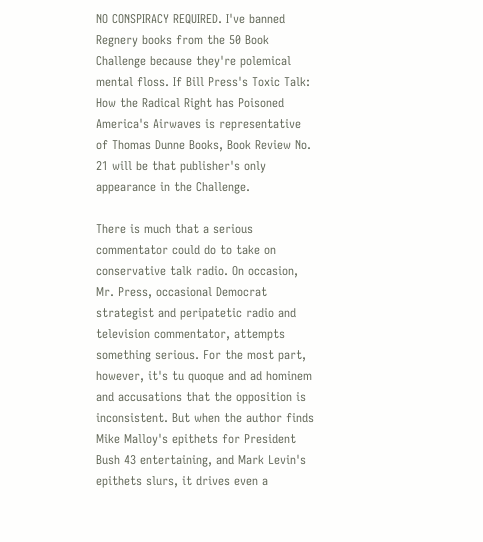NO CONSPIRACY REQUIRED. I've banned Regnery books from the 50 Book Challenge because they're polemical mental floss. If Bill Press's Toxic Talk: How the Radical Right has Poisoned America's Airwaves is representative of Thomas Dunne Books, Book Review No. 21 will be that publisher's only appearance in the Challenge.

There is much that a serious commentator could do to take on conservative talk radio. On occasion, Mr. Press, occasional Democrat strategist and peripatetic radio and television commentator, attempts something serious. For the most part, however, it's tu quoque and ad hominem and accusations that the opposition is inconsistent. But when the author finds Mike Malloy's epithets for President Bush 43 entertaining, and Mark Levin's epithets slurs, it drives even a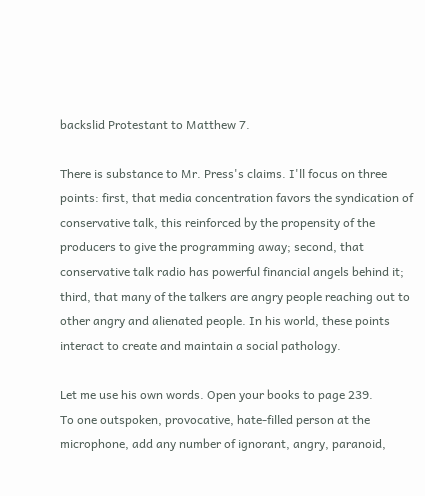backslid Protestant to Matthew 7.

There is substance to Mr. Press's claims. I'll focus on three points: first, that media concentration favors the syndication of conservative talk, this reinforced by the propensity of the producers to give the programming away; second, that conservative talk radio has powerful financial angels behind it; third, that many of the talkers are angry people reaching out to other angry and alienated people. In his world, these points interact to create and maintain a social pathology.

Let me use his own words. Open your books to page 239.
To one outspoken, provocative, hate-filled person at the microphone, add any number of ignorant, angry, paranoid,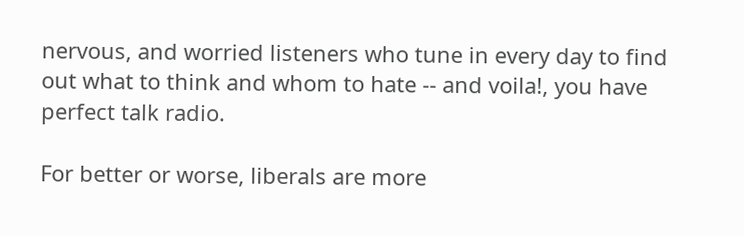nervous, and worried listeners who tune in every day to find out what to think and whom to hate -- and voila!, you have perfect talk radio.

For better or worse, liberals are more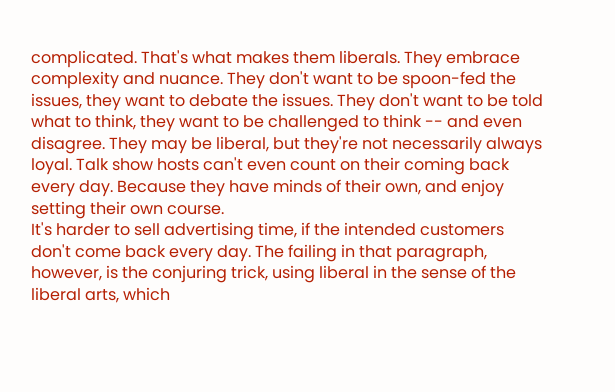complicated. That's what makes them liberals. They embrace complexity and nuance. They don't want to be spoon-fed the issues, they want to debate the issues. They don't want to be told what to think, they want to be challenged to think -- and even disagree. They may be liberal, but they're not necessarily always loyal. Talk show hosts can't even count on their coming back every day. Because they have minds of their own, and enjoy setting their own course.
It's harder to sell advertising time, if the intended customers don't come back every day. The failing in that paragraph, however, is the conjuring trick, using liberal in the sense of the liberal arts, which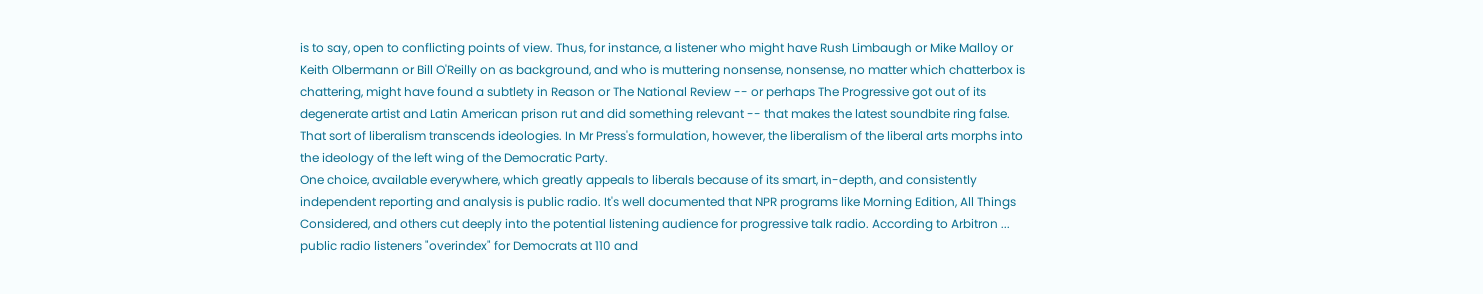is to say, open to conflicting points of view. Thus, for instance, a listener who might have Rush Limbaugh or Mike Malloy or Keith Olbermann or Bill O'Reilly on as background, and who is muttering nonsense, nonsense, no matter which chatterbox is chattering, might have found a subtlety in Reason or The National Review -- or perhaps The Progressive got out of its degenerate artist and Latin American prison rut and did something relevant -- that makes the latest soundbite ring false. That sort of liberalism transcends ideologies. In Mr Press's formulation, however, the liberalism of the liberal arts morphs into the ideology of the left wing of the Democratic Party.
One choice, available everywhere, which greatly appeals to liberals because of its smart, in-depth, and consistently independent reporting and analysis is public radio. It's well documented that NPR programs like Morning Edition, All Things Considered, and others cut deeply into the potential listening audience for progressive talk radio. According to Arbitron ... public radio listeners "overindex" for Democrats at 110 and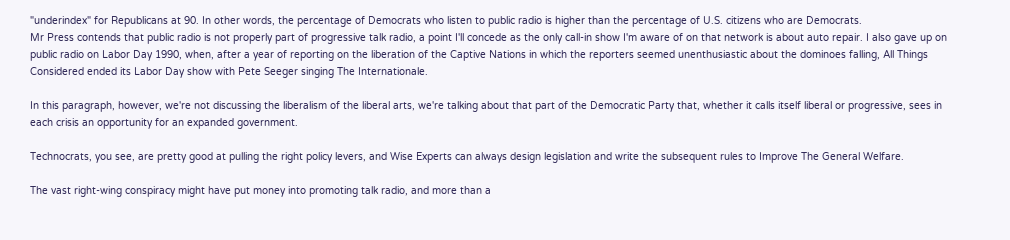"underindex" for Republicans at 90. In other words, the percentage of Democrats who listen to public radio is higher than the percentage of U.S. citizens who are Democrats.
Mr Press contends that public radio is not properly part of progressive talk radio, a point I'll concede as the only call-in show I'm aware of on that network is about auto repair. I also gave up on public radio on Labor Day 1990, when, after a year of reporting on the liberation of the Captive Nations in which the reporters seemed unenthusiastic about the dominoes falling, All Things Considered ended its Labor Day show with Pete Seeger singing The Internationale.

In this paragraph, however, we're not discussing the liberalism of the liberal arts, we're talking about that part of the Democratic Party that, whether it calls itself liberal or progressive, sees in each crisis an opportunity for an expanded government.

Technocrats, you see, are pretty good at pulling the right policy levers, and Wise Experts can always design legislation and write the subsequent rules to Improve The General Welfare.

The vast right-wing conspiracy might have put money into promoting talk radio, and more than a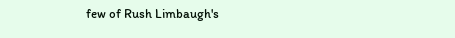few of Rush Limbaugh's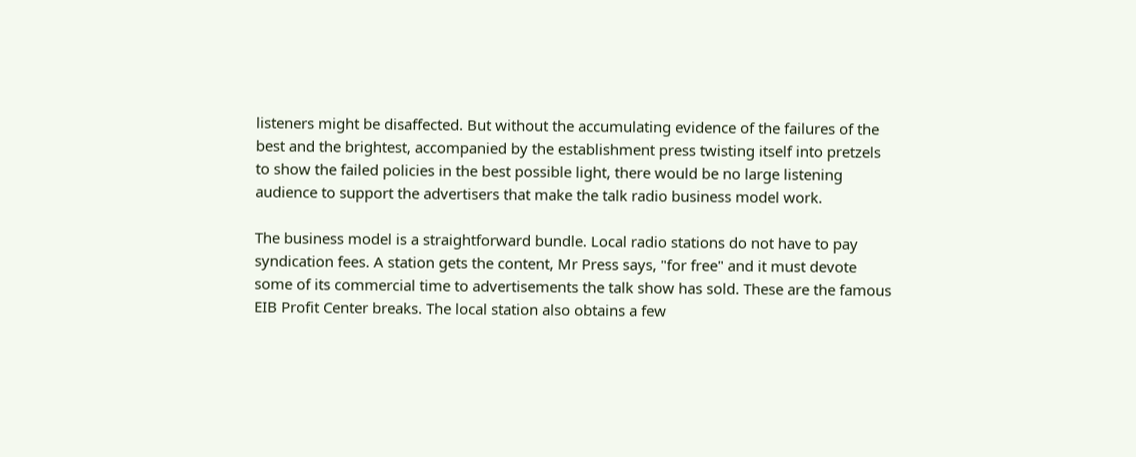listeners might be disaffected. But without the accumulating evidence of the failures of the best and the brightest, accompanied by the establishment press twisting itself into pretzels to show the failed policies in the best possible light, there would be no large listening audience to support the advertisers that make the talk radio business model work.

The business model is a straightforward bundle. Local radio stations do not have to pay syndication fees. A station gets the content, Mr Press says, "for free" and it must devote some of its commercial time to advertisements the talk show has sold. These are the famous EIB Profit Center breaks. The local station also obtains a few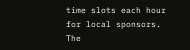time slots each hour for local sponsors. The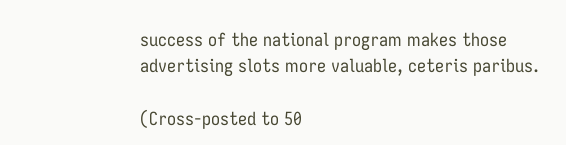success of the national program makes those advertising slots more valuable, ceteris paribus.

(Cross-posted to 50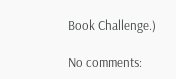Book Challenge.)

No comments: